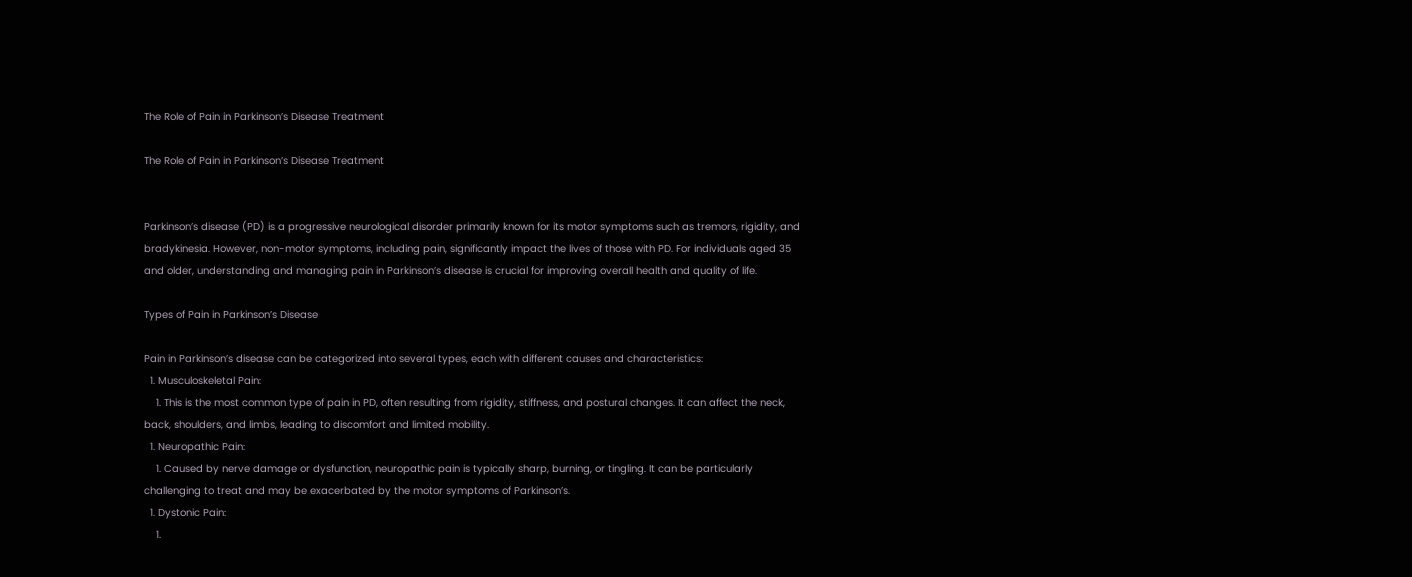The Role of Pain in Parkinson’s Disease Treatment

The Role of Pain in Parkinson’s Disease Treatment


Parkinson’s disease (PD) is a progressive neurological disorder primarily known for its motor symptoms such as tremors, rigidity, and bradykinesia. However, non-motor symptoms, including pain, significantly impact the lives of those with PD. For individuals aged 35 and older, understanding and managing pain in Parkinson’s disease is crucial for improving overall health and quality of life.

Types of Pain in Parkinson’s Disease

Pain in Parkinson’s disease can be categorized into several types, each with different causes and characteristics:
  1. Musculoskeletal Pain:
    1. This is the most common type of pain in PD, often resulting from rigidity, stiffness, and postural changes. It can affect the neck, back, shoulders, and limbs, leading to discomfort and limited mobility.
  1. Neuropathic Pain:
    1. Caused by nerve damage or dysfunction, neuropathic pain is typically sharp, burning, or tingling. It can be particularly challenging to treat and may be exacerbated by the motor symptoms of Parkinson’s.
  1. Dystonic Pain:
    1.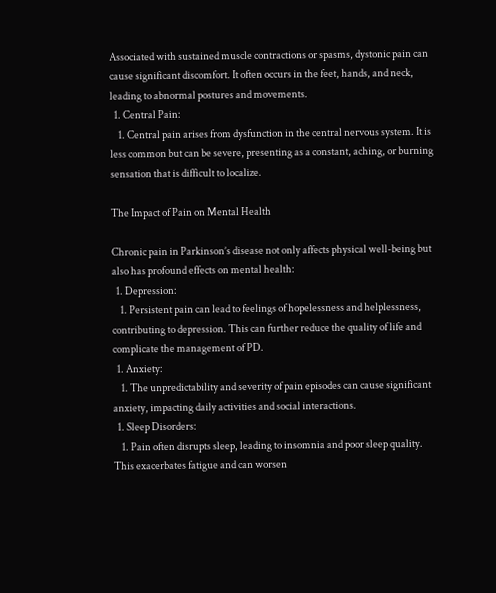Associated with sustained muscle contractions or spasms, dystonic pain can cause significant discomfort. It often occurs in the feet, hands, and neck, leading to abnormal postures and movements.
  1. Central Pain:
    1. Central pain arises from dysfunction in the central nervous system. It is less common but can be severe, presenting as a constant, aching, or burning sensation that is difficult to localize.

The Impact of Pain on Mental Health

Chronic pain in Parkinson’s disease not only affects physical well-being but also has profound effects on mental health:
  1. Depression:
    1. Persistent pain can lead to feelings of hopelessness and helplessness, contributing to depression. This can further reduce the quality of life and complicate the management of PD.
  1. Anxiety:
    1. The unpredictability and severity of pain episodes can cause significant anxiety, impacting daily activities and social interactions.
  1. Sleep Disorders:
    1. Pain often disrupts sleep, leading to insomnia and poor sleep quality. This exacerbates fatigue and can worsen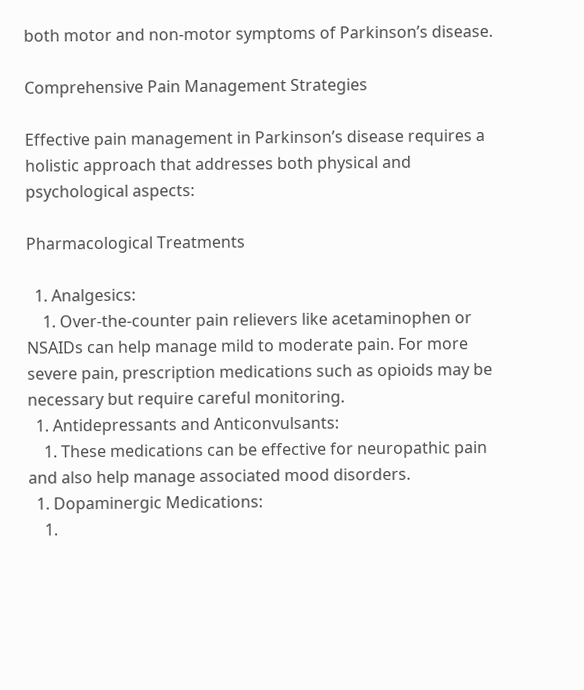both motor and non-motor symptoms of Parkinson’s disease.

Comprehensive Pain Management Strategies

Effective pain management in Parkinson’s disease requires a holistic approach that addresses both physical and psychological aspects:

Pharmacological Treatments

  1. Analgesics:
    1. Over-the-counter pain relievers like acetaminophen or NSAIDs can help manage mild to moderate pain. For more severe pain, prescription medications such as opioids may be necessary but require careful monitoring.
  1. Antidepressants and Anticonvulsants:
    1. These medications can be effective for neuropathic pain and also help manage associated mood disorders.
  1. Dopaminergic Medications:
    1.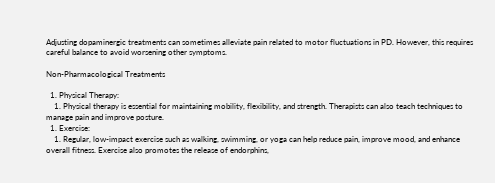Adjusting dopaminergic treatments can sometimes alleviate pain related to motor fluctuations in PD. However, this requires careful balance to avoid worsening other symptoms.

Non-Pharmacological Treatments

  1. Physical Therapy:
    1. Physical therapy is essential for maintaining mobility, flexibility, and strength. Therapists can also teach techniques to manage pain and improve posture.
  1. Exercise:
    1. Regular, low-impact exercise such as walking, swimming, or yoga can help reduce pain, improve mood, and enhance overall fitness. Exercise also promotes the release of endorphins,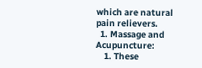which are natural pain relievers.
  1. Massage and Acupuncture:
    1. These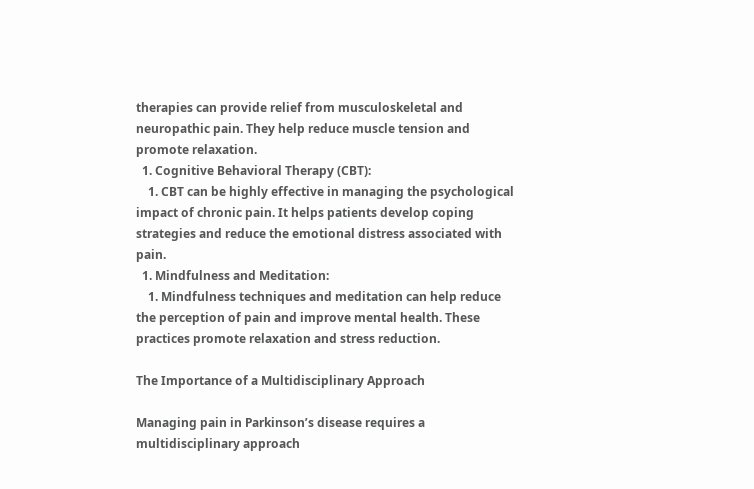therapies can provide relief from musculoskeletal and neuropathic pain. They help reduce muscle tension and promote relaxation.
  1. Cognitive Behavioral Therapy (CBT):
    1. CBT can be highly effective in managing the psychological impact of chronic pain. It helps patients develop coping strategies and reduce the emotional distress associated with pain.
  1. Mindfulness and Meditation:
    1. Mindfulness techniques and meditation can help reduce the perception of pain and improve mental health. These practices promote relaxation and stress reduction.

The Importance of a Multidisciplinary Approach

Managing pain in Parkinson’s disease requires a multidisciplinary approach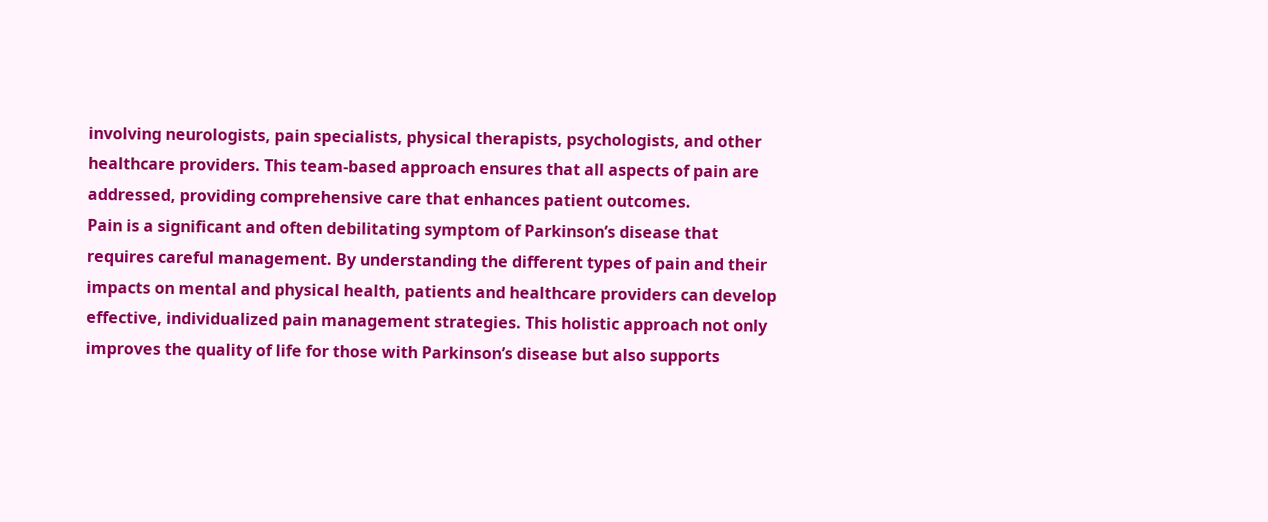involving neurologists, pain specialists, physical therapists, psychologists, and other healthcare providers. This team-based approach ensures that all aspects of pain are addressed, providing comprehensive care that enhances patient outcomes.
Pain is a significant and often debilitating symptom of Parkinson’s disease that requires careful management. By understanding the different types of pain and their impacts on mental and physical health, patients and healthcare providers can develop effective, individualized pain management strategies. This holistic approach not only improves the quality of life for those with Parkinson’s disease but also supports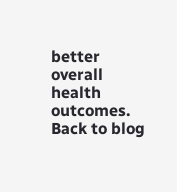better overall health outcomes.
Back to blog